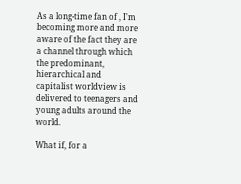As a long-time fan of , I'm becoming more and more aware of the fact they are a channel through which the predominant, hierarchical and capitalist worldview is delivered to teenagers and young adults around the world.

What if, for a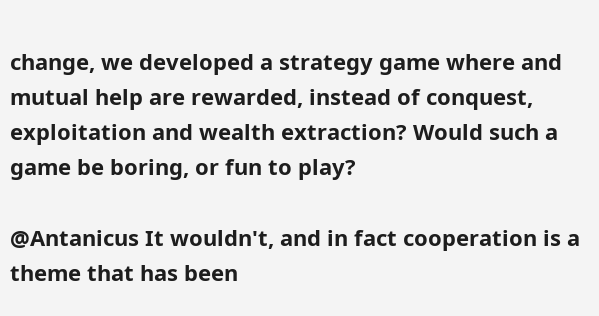change, we developed a strategy game where and mutual help are rewarded, instead of conquest, exploitation and wealth extraction? Would such a game be boring, or fun to play?

@Antanicus It wouldn't, and in fact cooperation is a theme that has been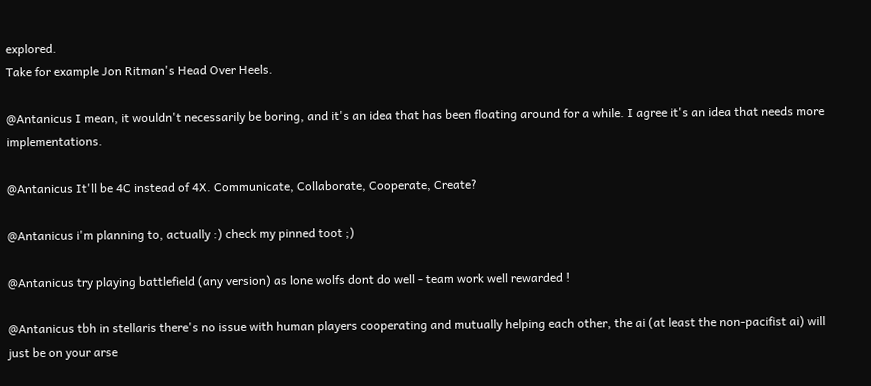explored.
Take for example Jon Ritman's Head Over Heels.

@Antanicus I mean, it wouldn't necessarily be boring, and it's an idea that has been floating around for a while. I agree it's an idea that needs more implementations.

@Antanicus It'll be 4C instead of 4X. Communicate, Collaborate, Cooperate, Create?

@Antanicus i'm planning to, actually :) check my pinned toot ;)

@Antanicus try playing battlefield (any version) as lone wolfs dont do well - team work well rewarded !

@Antanicus tbh in stellaris there's no issue with human players cooperating and mutually helping each other, the ai (at least the non-pacifist ai) will just be on your arse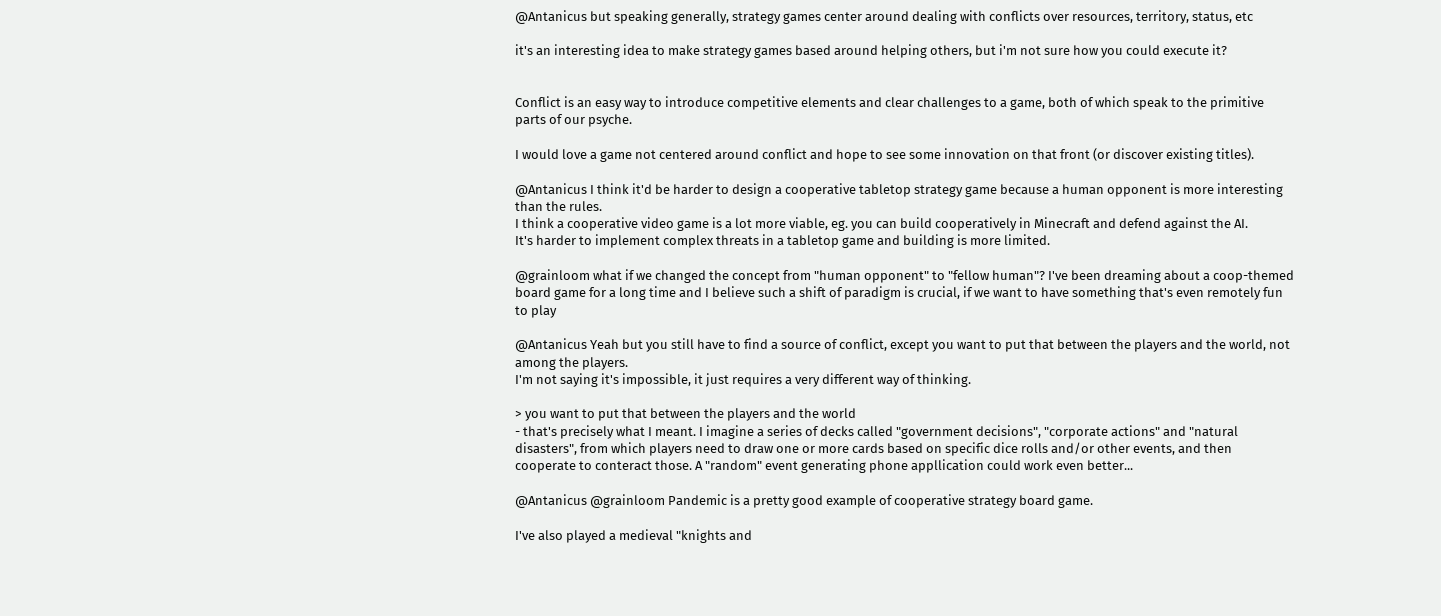@Antanicus but speaking generally, strategy games center around dealing with conflicts over resources, territory, status, etc

it's an interesting idea to make strategy games based around helping others, but i'm not sure how you could execute it?


Conflict is an easy way to introduce competitive elements and clear challenges to a game, both of which speak to the primitive parts of our psyche.

I would love a game not centered around conflict and hope to see some innovation on that front (or discover existing titles).

@Antanicus I think it'd be harder to design a cooperative tabletop strategy game because a human opponent is more interesting than the rules.
I think a cooperative video game is a lot more viable, eg. you can build cooperatively in Minecraft and defend against the AI.
It's harder to implement complex threats in a tabletop game and building is more limited.

@grainloom what if we changed the concept from "human opponent" to "fellow human"? I've been dreaming about a coop-themed board game for a long time and I believe such a shift of paradigm is crucial, if we want to have something that's even remotely fun to play

@Antanicus Yeah but you still have to find a source of conflict, except you want to put that between the players and the world, not among the players.
I'm not saying it's impossible, it just requires a very different way of thinking.

> you want to put that between the players and the world
- that's precisely what I meant. I imagine a series of decks called "government decisions", "corporate actions" and "natural disasters", from which players need to draw one or more cards based on specific dice rolls and/or other events, and then cooperate to conteract those. A "random" event generating phone appllication could work even better...

@Antanicus @grainloom Pandemic is a pretty good example of cooperative strategy board game.

I've also played a medieval "knights and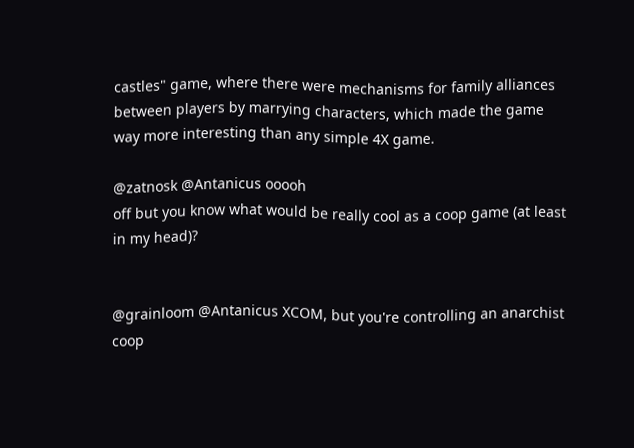castles" game, where there were mechanisms for family alliances between players by marrying characters, which made the game way more interesting than any simple 4X game.

@zatnosk @Antanicus ooooh
off but you know what would be really cool as a coop game (at least in my head)?


@grainloom @Antanicus XCOM, but you're controlling an anarchist coop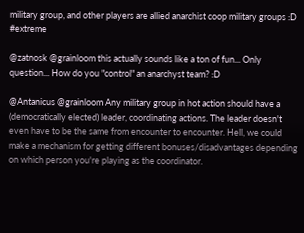military group, and other players are allied anarchist coop military groups :D #extreme

@zatnosk @grainloom this actually sounds like a ton of fun... Only question... How do you "control" an anarchyst team? :D

@Antanicus @grainloom Any military group in hot action should have a (democratically elected) leader, coordinating actions. The leader doesn't even have to be the same from encounter to encounter. Hell, we could make a mechanism for getting different bonuses/disadvantages depending on which person you're playing as the coordinator.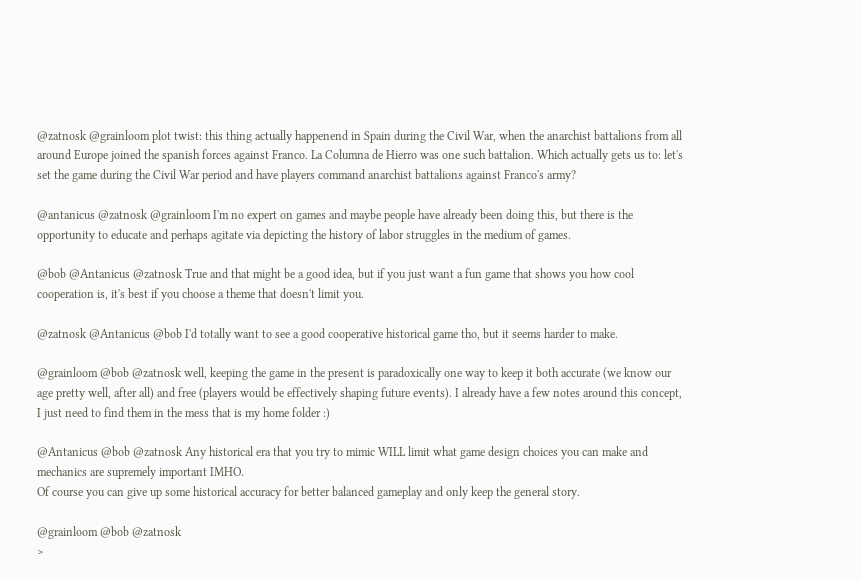@zatnosk @grainloom plot twist: this thing actually happenend in Spain during the Civil War, when the anarchist battalions from all around Europe joined the spanish forces against Franco. La Columna de Hierro was one such battalion. Which actually gets us to: let's set the game during the Civil War period and have players command anarchist battalions against Franco's army?

@antanicus @zatnosk @grainloom I'm no expert on games and maybe people have already been doing this, but there is the opportunity to educate and perhaps agitate via depicting the history of labor struggles in the medium of games.

@bob @Antanicus @zatnosk True and that might be a good idea, but if you just want a fun game that shows you how cool cooperation is, it's best if you choose a theme that doesn't limit you.

@zatnosk @Antanicus @bob I'd totally want to see a good cooperative historical game tho, but it seems harder to make.

@grainloom @bob @zatnosk well, keeping the game in the present is paradoxically one way to keep it both accurate (we know our age pretty well, after all) and free (players would be effectively shaping future events). I already have a few notes around this concept, I just need to find them in the mess that is my home folder :)

@Antanicus @bob @zatnosk Any historical era that you try to mimic WILL limit what game design choices you can make and mechanics are supremely important IMHO.
Of course you can give up some historical accuracy for better balanced gameplay and only keep the general story.

@grainloom @bob @zatnosk
>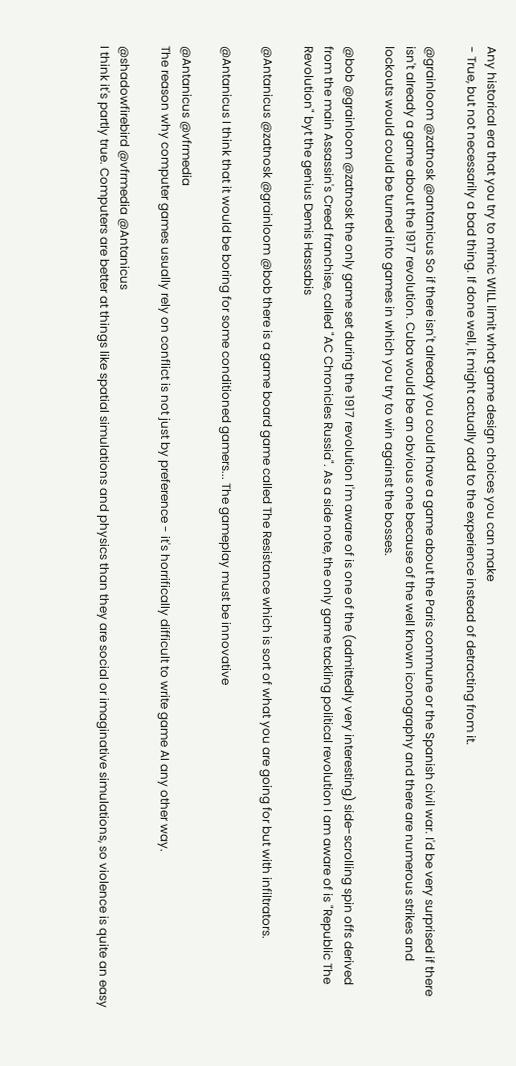Any historical era that you try to mimic WILL limit what game design choices you can make
- True, but not necessarily a bad thing. If done well, it might actually add to the experience instead of detracting from it.

@grainloom @zatnosk @antanicus So if there isn't already you could have a game about the Paris commune or the Spanish civil war. I'd be very surprised if there isn't already a game about the 1917 revolution. Cuba would be an obvious one because of the well known iconography and there are numerous strikes and lockouts would could be turned into games in which you try to win against the bosses.

@bob @grainloom @zatnosk the only game set during the 1917 revolution I'm aware of is one of the (admittedly very interesting) side-scrolling spin offs derived from the main Assassin's Creed franchise, called "AC Chronicles Russia". As a side note, the only game tackling political revolution I am aware of is "Republic The Revolution" byt the genius Demis Hassabis

@Antanicus @zatnosk @grainloom @bob there is a game board game called The Resistance which is sort of what you are going for but with infiltrators.

@Antanicus I think that it would be boring for some conditioned gamers... The gameplay must be innovative

@Antanicus @vfrmedia
The reason why computer games usually rely on conflict is not just by preference - it's horrifically difficult to write game AI any other way.

@shadowfirebird @vfrmedia @Antanicus
I think it's partly true. Computers are better at things like spatial simulations and physics than they are social or imaginative simulations, so violence is quite an easy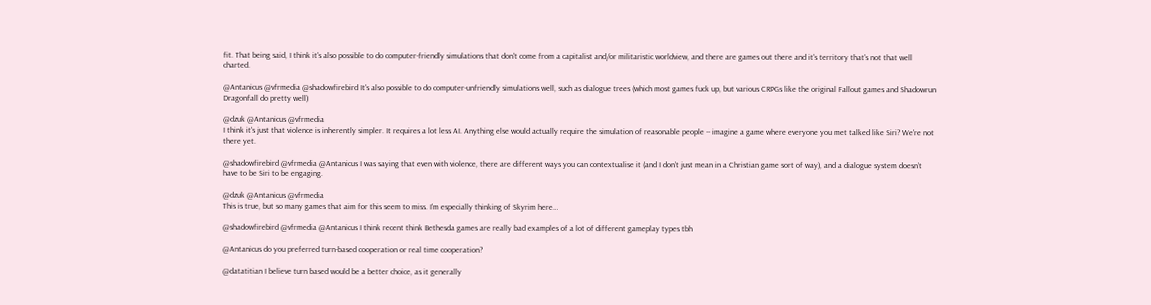fit. That being said, I think it's also possible to do computer-friendly simulations that don't come from a capitalist and/or militaristic worldview, and there are games out there and it's territory that's not that well charted.

@Antanicus @vfrmedia @shadowfirebird It's also possible to do computer-unfriendly simulations well, such as dialogue trees (which most games fuck up, but various CRPGs like the original Fallout games and Shadowrun Dragonfall do pretty well)

@dzuk @Antanicus @vfrmedia
I think it's just that violence is inherently simpler. It requires a lot less AI. Anything else would actually require the simulation of reasonable people -- imagine a game where everyone you met talked like Siri? We're not there yet.

@shadowfirebird @vfrmedia @Antanicus I was saying that even with violence, there are different ways you can contextualise it (and I don’t just mean in a Christian game sort of way), and a dialogue system doesn’t have to be Siri to be engaging.

@dzuk @Antanicus @vfrmedia
This is true, but so many games that aim for this seem to miss. I'm especially thinking of Skyrim here…

@shadowfirebird @vfrmedia @Antanicus I think recent think Bethesda games are really bad examples of a lot of different gameplay types tbh

@Antanicus do you preferred turn-based cooperation or real time cooperation?

@datatitian I believe turn based would be a better choice, as it generally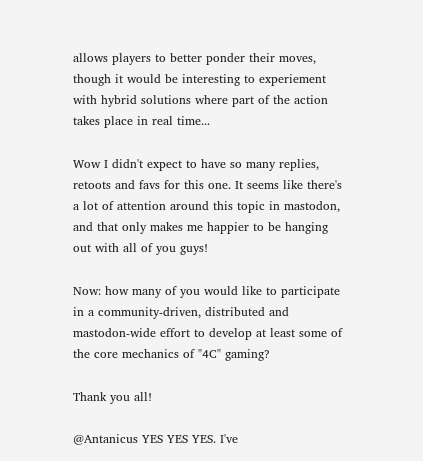allows players to better ponder their moves, though it would be interesting to experiement with hybrid solutions where part of the action takes place in real time...

Wow I didn't expect to have so many replies, retoots and favs for this one. It seems like there's a lot of attention around this topic in mastodon, and that only makes me happier to be hanging out with all of you guys!

Now: how many of you would like to participate in a community-driven, distributed and mastodon-wide effort to develop at least some of the core mechanics of "4C" gaming?

Thank you all!

@Antanicus YES YES YES. I've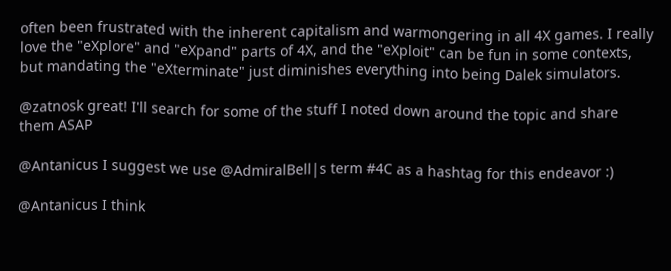often been frustrated with the inherent capitalism and warmongering in all 4X games. I really love the "eXplore" and "eXpand" parts of 4X, and the "eXploit" can be fun in some contexts, but mandating the "eXterminate" just diminishes everything into being Dalek simulators.

@zatnosk great! I'll search for some of the stuff I noted down around the topic and share them ASAP

@Antanicus I suggest we use @AdmiralBell|s term #4C as a hashtag for this endeavor :)

@Antanicus I think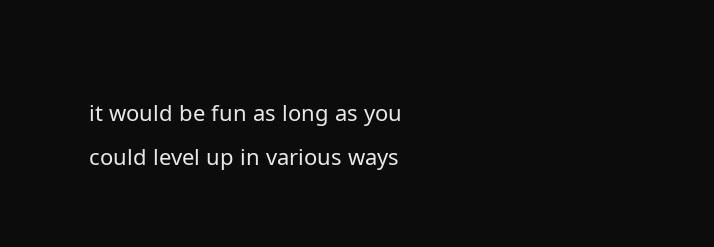it would be fun as long as you could level up in various ways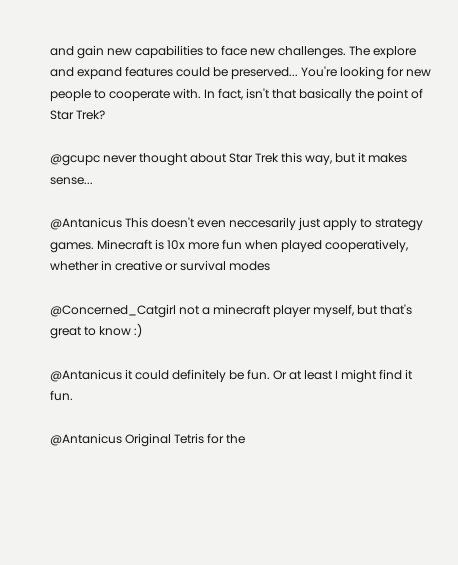and gain new capabilities to face new challenges. The explore and expand features could be preserved... You're looking for new people to cooperate with. In fact, isn't that basically the point of Star Trek?

@gcupc never thought about Star Trek this way, but it makes sense...

@Antanicus This doesn't even neccesarily just apply to strategy games. Minecraft is 10x more fun when played cooperatively, whether in creative or survival modes

@Concerned_Catgirl not a minecraft player myself, but that's great to know :)

@Antanicus it could definitely be fun. Or at least I might find it fun.

@Antanicus Original Tetris for the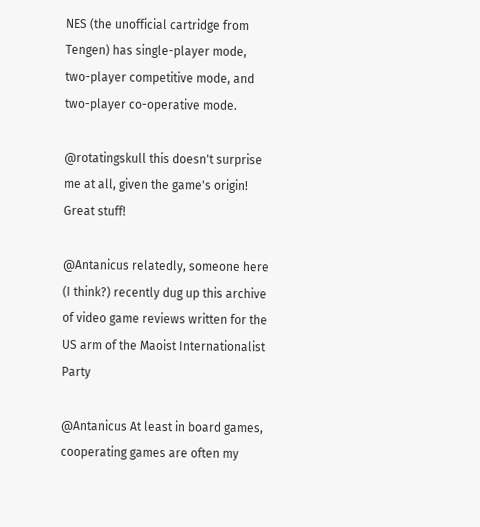NES (the unofficial cartridge from Tengen) has single-player mode, two-player competitive mode, and two-player co-operative mode.

@rotatingskull this doesn't surprise me at all, given the game's origin! Great stuff!

@Antanicus relatedly, someone here (I think?) recently dug up this archive of video game reviews written for the US arm of the Maoist Internationalist Party

@Antanicus At least in board games, cooperating games are often my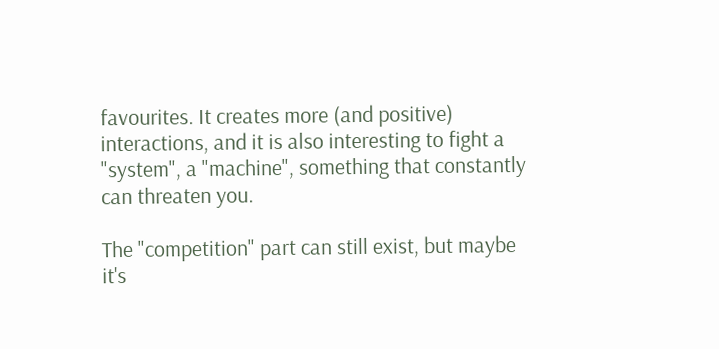favourites. It creates more (and positive) interactions, and it is also interesting to fight a "system", a "machine", something that constantly can threaten you.

The "competition" part can still exist, but maybe it's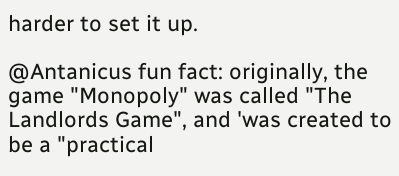harder to set it up.

@Antanicus fun fact: originally, the game "Monopoly" was called "The Landlords Game", and 'was created to be a "practical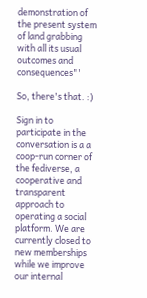demonstration of the present system of land grabbing with all its usual outcomes and consequences"'

So, there's that. :)

Sign in to participate in the conversation is a a coop-run corner of the fediverse, a cooperative and transparent approach to operating a social platform. We are currently closed to new memberships while we improve our internal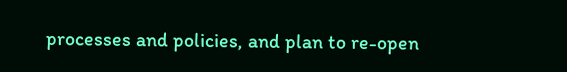processes and policies, and plan to re-open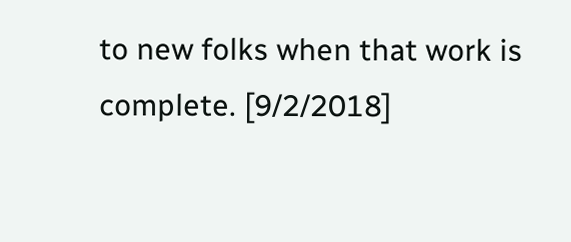to new folks when that work is complete. [9/2/2018]